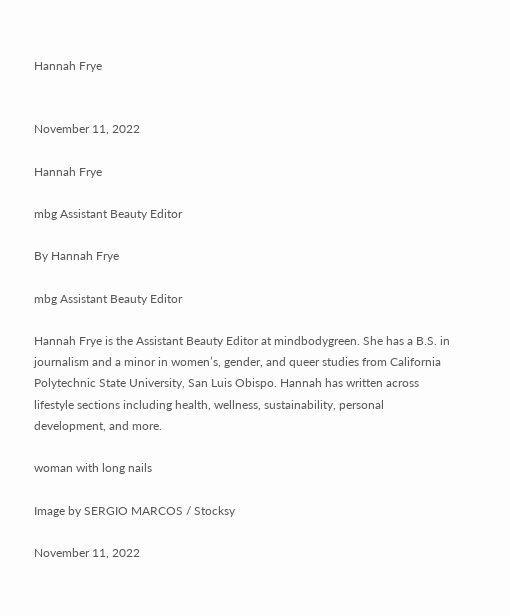Hannah Frye


November 11, 2022

Hannah Frye

mbg Assistant Beauty Editor

By Hannah Frye

mbg Assistant Beauty Editor

Hannah Frye is the Assistant Beauty Editor at mindbodygreen. She has a B.S. in journalism and a minor in women’s, gender, and queer studies from California Polytechnic State University, San Luis Obispo. Hannah has written across lifestyle sections including health, wellness, sustainability, personal development, and more.

woman with long nails

Image by SERGIO MARCOS / Stocksy

November 11, 2022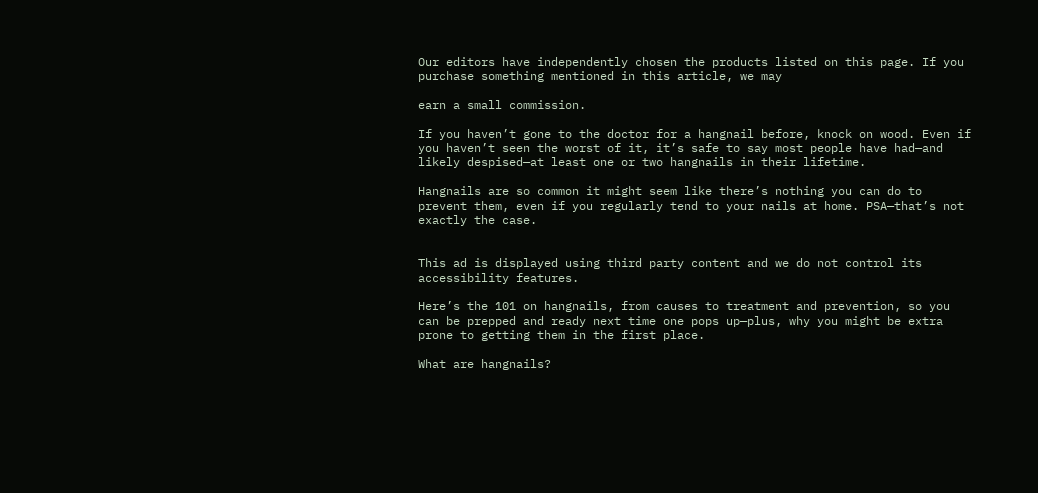Our editors have independently chosen the products listed on this page. If you purchase something mentioned in this article, we may

earn a small commission.

If you haven’t gone to the doctor for a hangnail before, knock on wood. Even if you haven’t seen the worst of it, it’s safe to say most people have had—and likely despised—at least one or two hangnails in their lifetime.

Hangnails are so common it might seem like there’s nothing you can do to prevent them, even if you regularly tend to your nails at home. PSA—that’s not exactly the case.


This ad is displayed using third party content and we do not control its accessibility features.

Here’s the 101 on hangnails, from causes to treatment and prevention, so you can be prepped and ready next time one pops up—plus, why you might be extra prone to getting them in the first place.

What are hangnails?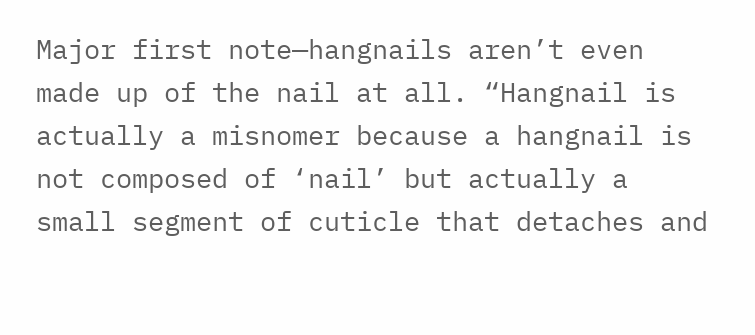Major first note—hangnails aren’t even made up of the nail at all. “Hangnail is actually a misnomer because a hangnail is not composed of ‘nail’ but actually a small segment of cuticle that detaches and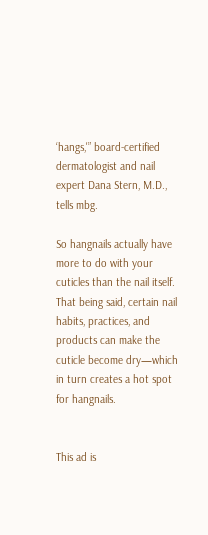‘hangs,'” board-certified dermatologist and nail expert Dana Stern, M.D., tells mbg.

So hangnails actually have more to do with your cuticles than the nail itself. That being said, certain nail habits, practices, and products can make the cuticle become dry—which in turn creates a hot spot for hangnails.


This ad is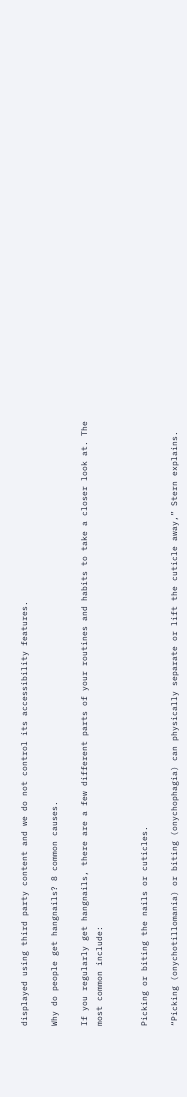displayed using third party content and we do not control its accessibility features.

Why do people get hangnails? 8 common causes.

If you regularly get hangnails, there are a few different parts of your routines and habits to take a closer look at. The most common include:


Picking or biting the nails or cuticles.

“Picking (onychotillomania) or biting (onychophagia) can physically separate or lift the cuticle away,” Stern explains.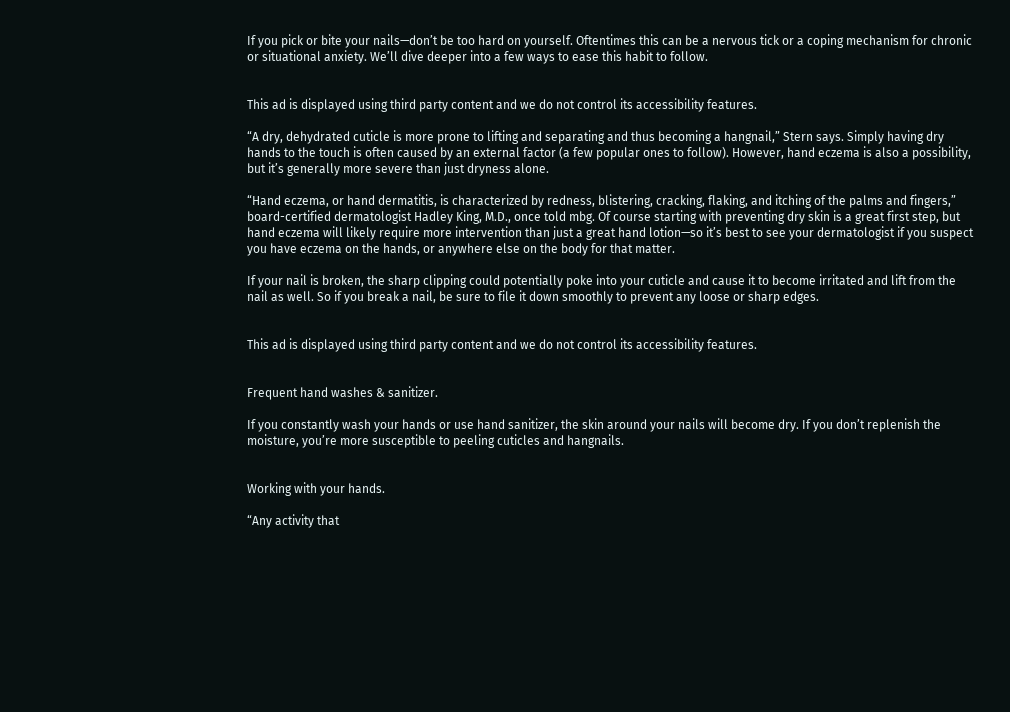If you pick or bite your nails—don’t be too hard on yourself. Oftentimes this can be a nervous tick or a coping mechanism for chronic or situational anxiety. We’ll dive deeper into a few ways to ease this habit to follow.


This ad is displayed using third party content and we do not control its accessibility features.

“A dry, dehydrated cuticle is more prone to lifting and separating and thus becoming a hangnail,” Stern says. Simply having dry hands to the touch is often caused by an external factor (a few popular ones to follow). However, hand eczema is also a possibility, but it’s generally more severe than just dryness alone.

“Hand eczema, or hand dermatitis, is characterized by redness, blistering, cracking, flaking, and itching of the palms and fingers,” board-certified dermatologist Hadley King, M.D., once told mbg. Of course starting with preventing dry skin is a great first step, but hand eczema will likely require more intervention than just a great hand lotion—so it’s best to see your dermatologist if you suspect you have eczema on the hands, or anywhere else on the body for that matter.

If your nail is broken, the sharp clipping could potentially poke into your cuticle and cause it to become irritated and lift from the nail as well. So if you break a nail, be sure to file it down smoothly to prevent any loose or sharp edges.


This ad is displayed using third party content and we do not control its accessibility features.


Frequent hand washes & sanitizer.

If you constantly wash your hands or use hand sanitizer, the skin around your nails will become dry. If you don’t replenish the moisture, you’re more susceptible to peeling cuticles and hangnails.


Working with your hands.

“Any activity that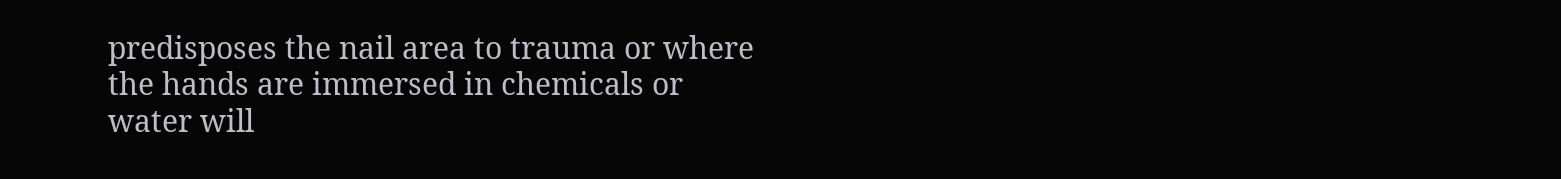predisposes the nail area to trauma or where the hands are immersed in chemicals or water will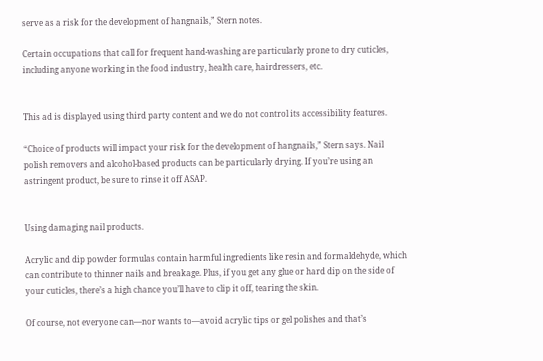serve as a risk for the development of hangnails,” Stern notes.

Certain occupations that call for frequent hand-washing are particularly prone to dry cuticles, including anyone working in the food industry, health care, hairdressers, etc.


This ad is displayed using third party content and we do not control its accessibility features.

“Choice of products will impact your risk for the development of hangnails,” Stern says. Nail polish removers and alcohol-based products can be particularly drying. If you’re using an astringent product, be sure to rinse it off ASAP.


Using damaging nail products.

Acrylic and dip powder formulas contain harmful ingredients like resin and formaldehyde, which can contribute to thinner nails and breakage. Plus, if you get any glue or hard dip on the side of your cuticles, there’s a high chance you’ll have to clip it off, tearing the skin.

Of course, not everyone can—nor wants to—avoid acrylic tips or gel polishes and that’s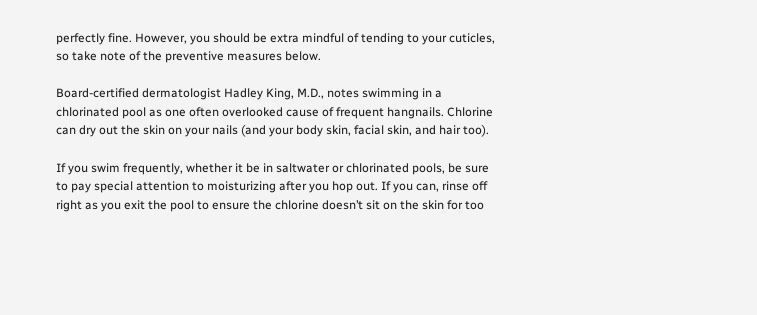perfectly fine. However, you should be extra mindful of tending to your cuticles, so take note of the preventive measures below.

Board-certified dermatologist Hadley King, M.D., notes swimming in a chlorinated pool as one often overlooked cause of frequent hangnails. Chlorine can dry out the skin on your nails (and your body skin, facial skin, and hair too).

If you swim frequently, whether it be in saltwater or chlorinated pools, be sure to pay special attention to moisturizing after you hop out. If you can, rinse off right as you exit the pool to ensure the chlorine doesn’t sit on the skin for too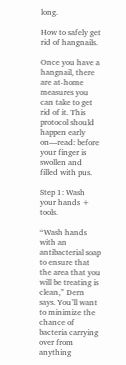long.

How to safely get rid of hangnails.

Once you have a hangnail, there are at-home measures you can take to get rid of it. This protocol should happen early on—read: before your finger is swollen and filled with pus.

Step 1: Wash your hands + tools.

“Wash hands with an antibacterial soap to ensure that the area that you will be treating is clean,” Dern says. You’ll want to minimize the chance of bacteria carrying over from anything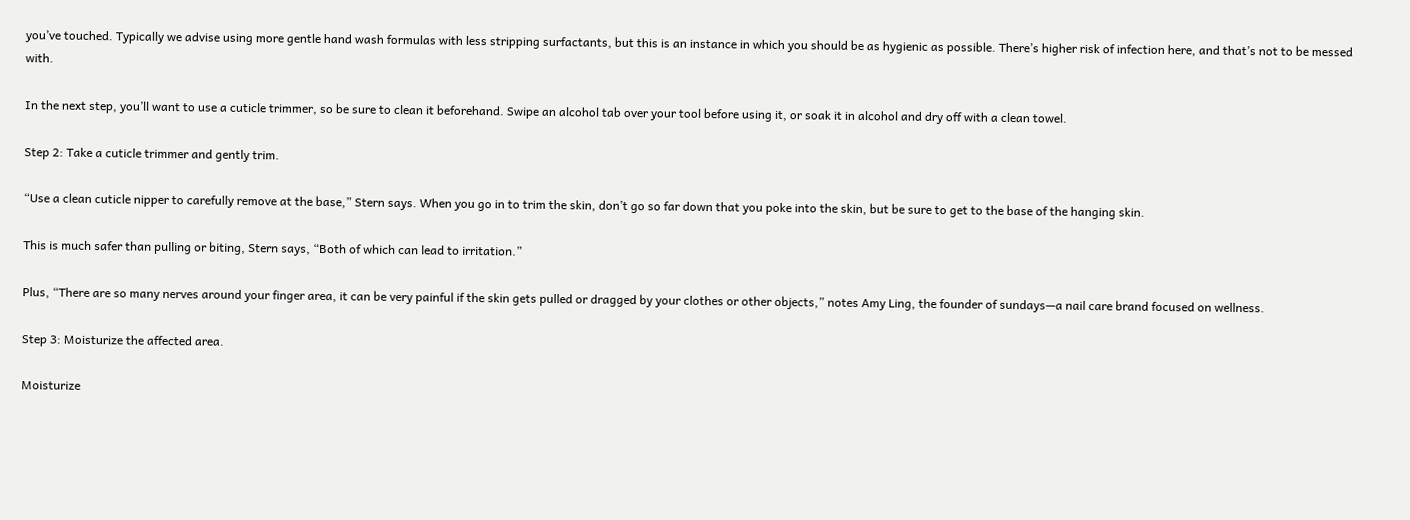you’ve touched. Typically we advise using more gentle hand wash formulas with less stripping surfactants, but this is an instance in which you should be as hygienic as possible. There’s higher risk of infection here, and that’s not to be messed with.

In the next step, you’ll want to use a cuticle trimmer, so be sure to clean it beforehand. Swipe an alcohol tab over your tool before using it, or soak it in alcohol and dry off with a clean towel.

Step 2: Take a cuticle trimmer and gently trim.

“Use a clean cuticle nipper to carefully remove at the base,” Stern says. When you go in to trim the skin, don’t go so far down that you poke into the skin, but be sure to get to the base of the hanging skin.

This is much safer than pulling or biting, Stern says, “Both of which can lead to irritation.”

Plus, “There are so many nerves around your finger area, it can be very painful if the skin gets pulled or dragged by your clothes or other objects,” notes Amy Ling, the founder of sundays—a nail care brand focused on wellness.

Step 3: Moisturize the affected area.

Moisturize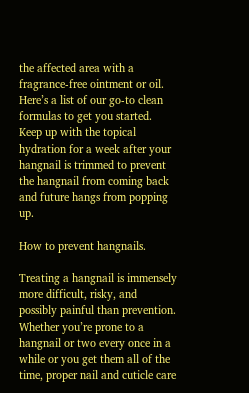the affected area with a fragrance-free ointment or oil. Here’s a list of our go-to clean formulas to get you started. Keep up with the topical hydration for a week after your hangnail is trimmed to prevent the hangnail from coming back and future hangs from popping up.

How to prevent hangnails.

Treating a hangnail is immensely more difficult, risky, and possibly painful than prevention. Whether you’re prone to a hangnail or two every once in a while or you get them all of the time, proper nail and cuticle care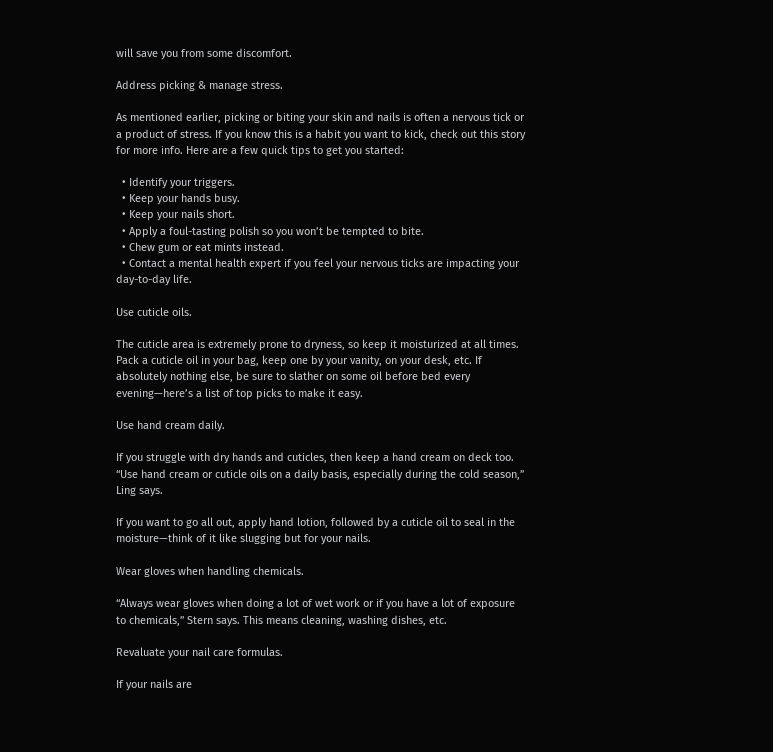will save you from some discomfort.

Address picking & manage stress.

As mentioned earlier, picking or biting your skin and nails is often a nervous tick or a product of stress. If you know this is a habit you want to kick, check out this story for more info. Here are a few quick tips to get you started:

  • Identify your triggers.
  • Keep your hands busy.
  • Keep your nails short.
  • Apply a foul-tasting polish so you won’t be tempted to bite.
  • Chew gum or eat mints instead.
  • Contact a mental health expert if you feel your nervous ticks are impacting your day-to-day life.

Use cuticle oils.

The cuticle area is extremely prone to dryness, so keep it moisturized at all times. Pack a cuticle oil in your bag, keep one by your vanity, on your desk, etc. If absolutely nothing else, be sure to slather on some oil before bed every evening—here’s a list of top picks to make it easy.

Use hand cream daily.

If you struggle with dry hands and cuticles, then keep a hand cream on deck too. “Use hand cream or cuticle oils on a daily basis, especially during the cold season,” Ling says.

If you want to go all out, apply hand lotion, followed by a cuticle oil to seal in the moisture—think of it like slugging but for your nails.

Wear gloves when handling chemicals.

“Always wear gloves when doing a lot of wet work or if you have a lot of exposure to chemicals,” Stern says. This means cleaning, washing dishes, etc.

Revaluate your nail care formulas.

If your nails are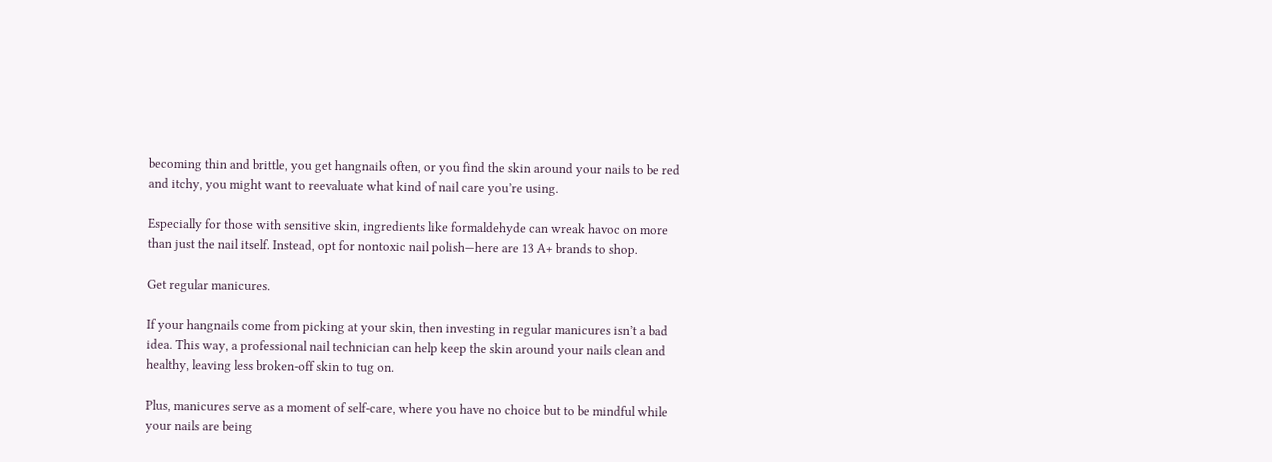becoming thin and brittle, you get hangnails often, or you find the skin around your nails to be red and itchy, you might want to reevaluate what kind of nail care you’re using.

Especially for those with sensitive skin, ingredients like formaldehyde can wreak havoc on more than just the nail itself. Instead, opt for nontoxic nail polish—here are 13 A+ brands to shop.

Get regular manicures.

If your hangnails come from picking at your skin, then investing in regular manicures isn’t a bad idea. This way, a professional nail technician can help keep the skin around your nails clean and healthy, leaving less broken-off skin to tug on.

Plus, manicures serve as a moment of self-care, where you have no choice but to be mindful while your nails are being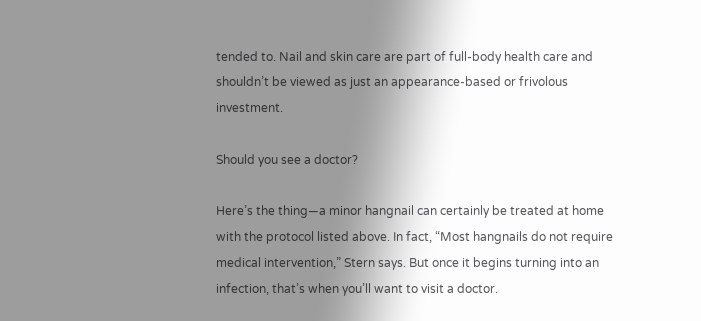tended to. Nail and skin care are part of full-body health care and shouldn’t be viewed as just an appearance-based or frivolous investment.

Should you see a doctor?

Here’s the thing—a minor hangnail can certainly be treated at home with the protocol listed above. In fact, “Most hangnails do not require medical intervention,” Stern says. But once it begins turning into an infection, that’s when you’ll want to visit a doctor.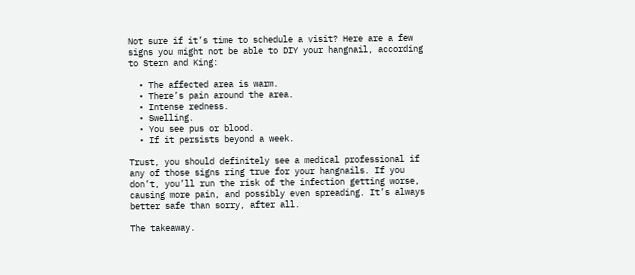Not sure if it’s time to schedule a visit? Here are a few signs you might not be able to DIY your hangnail, according to Stern and King:

  • The affected area is warm.
  • There’s pain around the area.
  • Intense redness.
  • Swelling.
  • You see pus or blood.
  • If it persists beyond a week.

Trust, you should definitely see a medical professional if any of those signs ring true for your hangnails. If you don’t, you’ll run the risk of the infection getting worse, causing more pain, and possibly even spreading. It’s always better safe than sorry, after all.

The takeaway.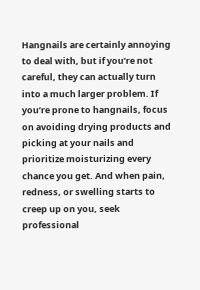Hangnails are certainly annoying to deal with, but if you’re not careful, they can actually turn into a much larger problem. If you’re prone to hangnails, focus on avoiding drying products and picking at your nails and prioritize moisturizing every chance you get. And when pain, redness, or swelling starts to creep up on you, seek professional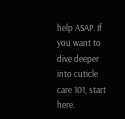help ASAP. If you want to dive deeper into cuticle care 101, start here.